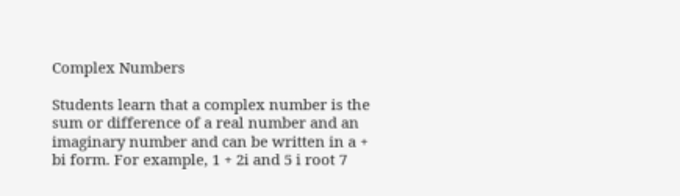Complex Numbers

Students learn that a complex number is the sum or difference of a real number and an imaginary number and can be written in a + bi form. For example, 1 + 2i and 5 i root 7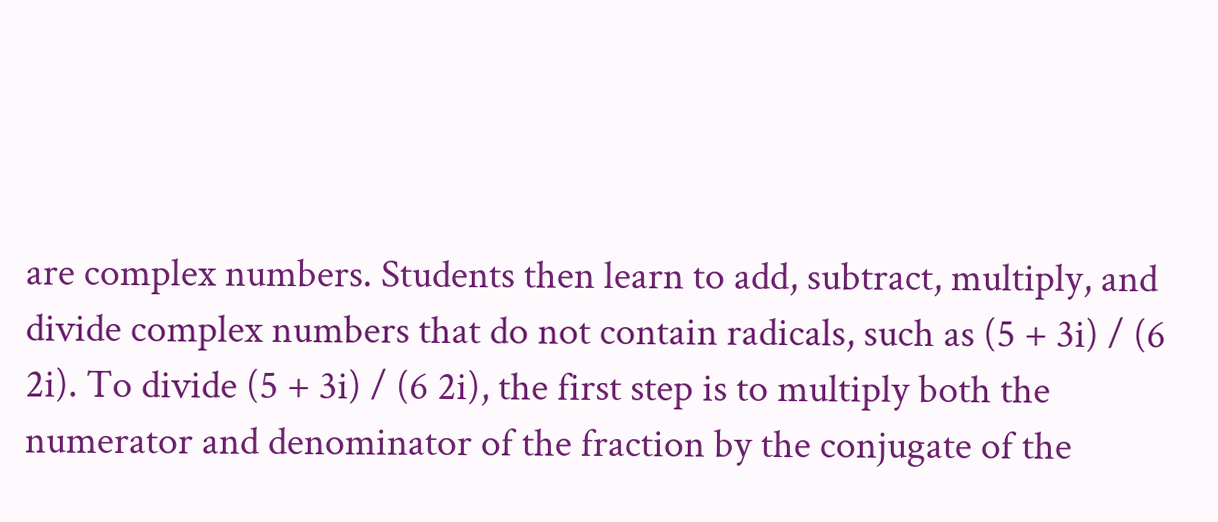are complex numbers. Students then learn to add, subtract, multiply, and divide complex numbers that do not contain radicals, such as (5 + 3i) / (6 2i). To divide (5 + 3i) / (6 2i), the first step is to multiply both the numerator and denominator of the fraction by the conjugate of the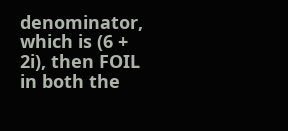denominator, which is (6 + 2i), then FOIL in both the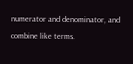numerator and denominator, and combine like terms.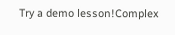Try a demo lesson!Complex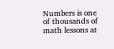Numbers is one of thousands of math lessons at